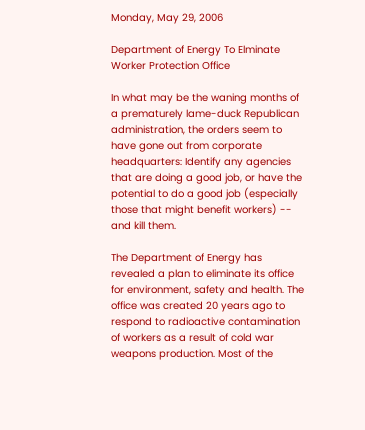Monday, May 29, 2006

Department of Energy To Elminate Worker Protection Office

In what may be the waning months of a prematurely lame-duck Republican administration, the orders seem to have gone out from corporate headquarters: Identify any agencies that are doing a good job, or have the potential to do a good job (especially those that might benefit workers) -- and kill them.

The Department of Energy has revealed a plan to eliminate its office for environment, safety and health. The office was created 20 years ago to respond to radioactive contamination of workers as a result of cold war weapons production. Most of the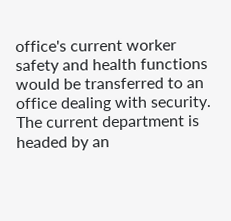office's current worker safety and health functions would be transferred to an office dealing with security. The current department is headed by an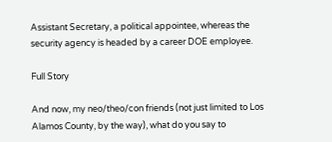Assistant Secretary, a political appointee, whereas the security agency is headed by a career DOE employee.

Full Story

And now, my neo/theo/con friends (not just limited to Los Alamos County, by the way), what do you say to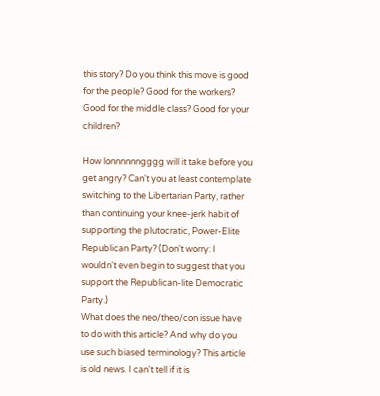this story? Do you think this move is good for the people? Good for the workers? Good for the middle class? Good for your children?

How lonnnnnngggg will it take before you get angry? Can't you at least contemplate switching to the Libertarian Party, rather than continuing your knee-jerk habit of supporting the plutocratic, Power-Elite Republican Party? (Don't worry: I wouldn't even begin to suggest that you support the Republican-lite Democratic Party.)
What does the neo/theo/con issue have to do with this article? And why do you use such biased terminology? This article is old news. I can't tell if it is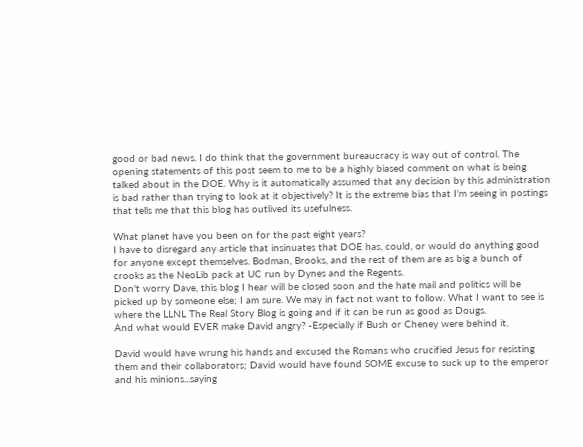good or bad news. I do think that the government bureaucracy is way out of control. The opening statements of this post seem to me to be a highly biased comment on what is being talked about in the DOE. Why is it automatically assumed that any decision by this administration is bad rather than trying to look at it objectively? It is the extreme bias that I'm seeing in postings that tells me that this blog has outlived its usefulness.

What planet have you been on for the past eight years?
I have to disregard any article that insinuates that DOE has, could, or would do anything good for anyone except themselves. Bodman, Brooks, and the rest of them are as big a bunch of crooks as the NeoLib pack at UC run by Dynes and the Regents.
Don't worry Dave, this blog I hear will be closed soon and the hate mail and politics will be picked up by someone else; I am sure. We may in fact not want to follow. What I want to see is where the LLNL The Real Story Blog is going and if it can be run as good as Dougs.
And what would EVER make David angry? -Especially if Bush or Cheney were behind it.

David would have wrung his hands and excused the Romans who crucified Jesus for resisting them and their collaborators; David would have found SOME excuse to suck up to the emperor and his minions...saying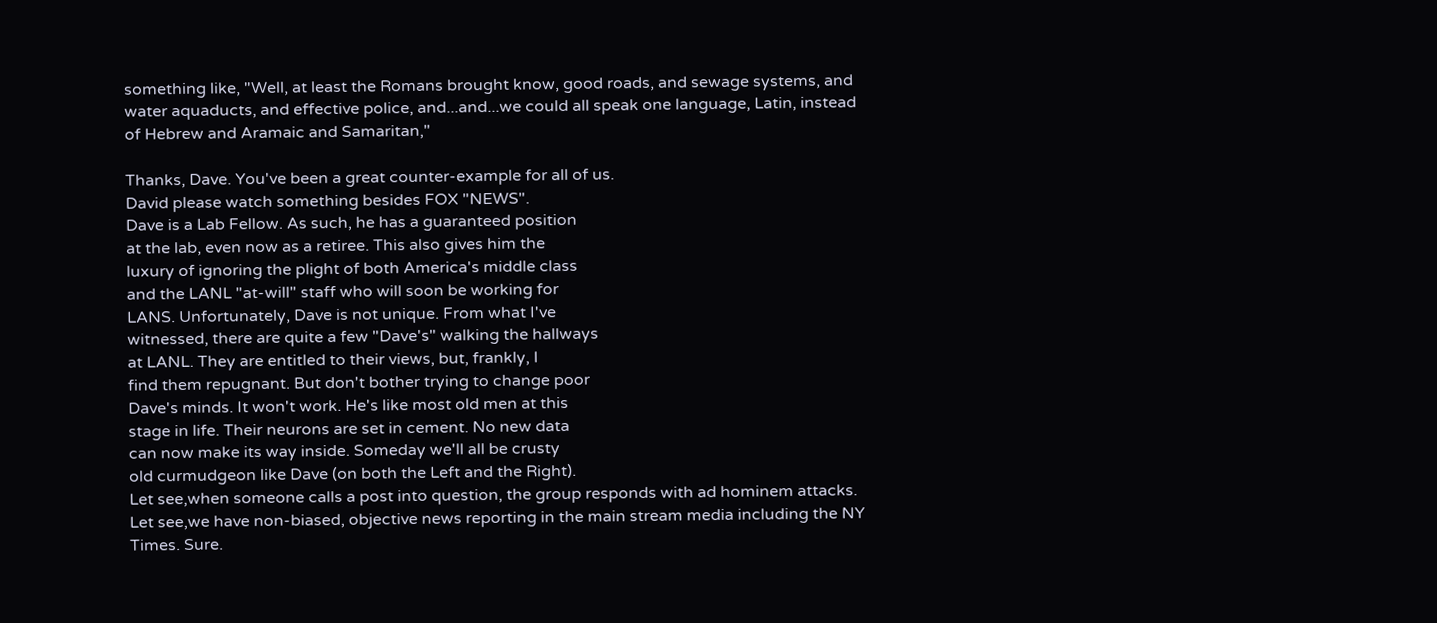something like, "Well, at least the Romans brought know, good roads, and sewage systems, and water aquaducts, and effective police, and...and...we could all speak one language, Latin, instead of Hebrew and Aramaic and Samaritan,"

Thanks, Dave. You've been a great counter-example for all of us.
David please watch something besides FOX "NEWS".
Dave is a Lab Fellow. As such, he has a guaranteed position
at the lab, even now as a retiree. This also gives him the
luxury of ignoring the plight of both America's middle class
and the LANL "at-will" staff who will soon be working for
LANS. Unfortunately, Dave is not unique. From what I've
witnessed, there are quite a few "Dave's" walking the hallways
at LANL. They are entitled to their views, but, frankly, I
find them repugnant. But don't bother trying to change poor
Dave's minds. It won't work. He's like most old men at this
stage in life. Their neurons are set in cement. No new data
can now make its way inside. Someday we'll all be crusty
old curmudgeon like Dave (on both the Left and the Right).
Let see,when someone calls a post into question, the group responds with ad hominem attacks. Let see,we have non-biased, objective news reporting in the main stream media including the NY Times. Sure.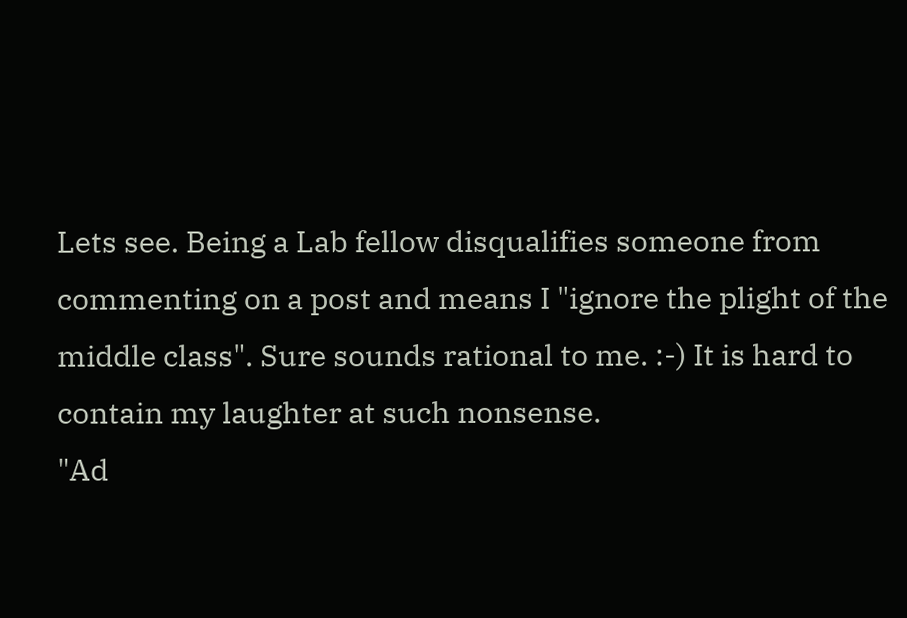Lets see. Being a Lab fellow disqualifies someone from commenting on a post and means I "ignore the plight of the middle class". Sure sounds rational to me. :-) It is hard to contain my laughter at such nonsense.
"Ad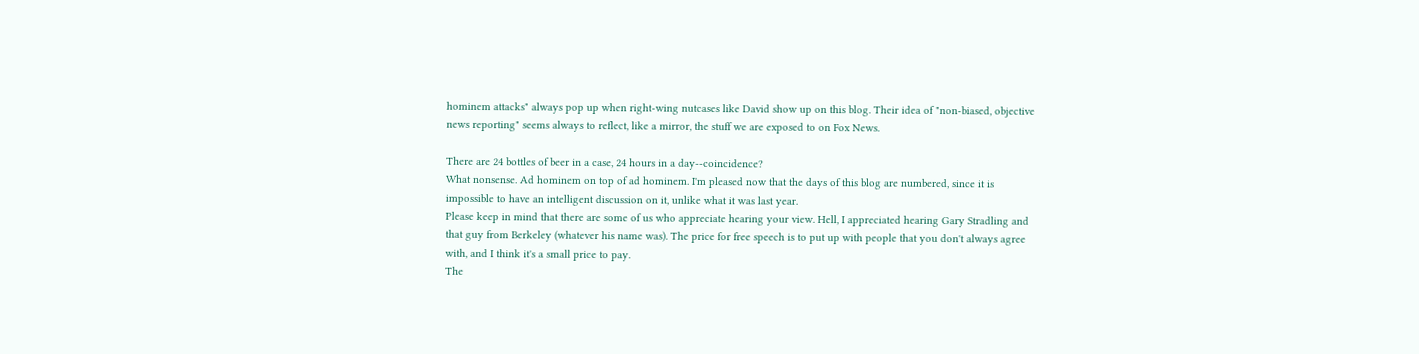hominem attacks" always pop up when right-wing nutcases like David show up on this blog. Their idea of "non-biased, objective news reporting" seems always to reflect, like a mirror, the stuff we are exposed to on Fox News.

There are 24 bottles of beer in a case, 24 hours in a day--coincidence?
What nonsense. Ad hominem on top of ad hominem. I'm pleased now that the days of this blog are numbered, since it is impossible to have an intelligent discussion on it, unlike what it was last year.
Please keep in mind that there are some of us who appreciate hearing your view. Hell, I appreciated hearing Gary Stradling and that guy from Berkeley (whatever his name was). The price for free speech is to put up with people that you don't always agree with, and I think it's a small price to pay.
The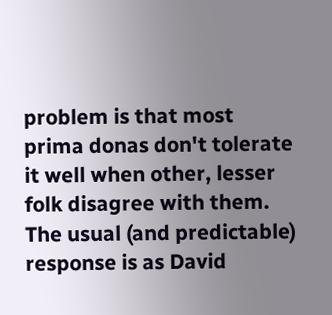problem is that most prima donas don't tolerate it well when other, lesser folk disagree with them. The usual (and predictable) response is as David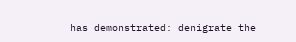has demonstrated: denigrate the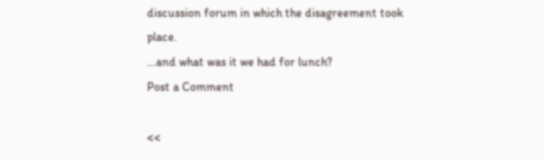discussion forum in which the disagreement took place.
...and what was it we had for lunch?
Post a Comment

<<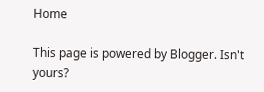Home

This page is powered by Blogger. Isn't yours?